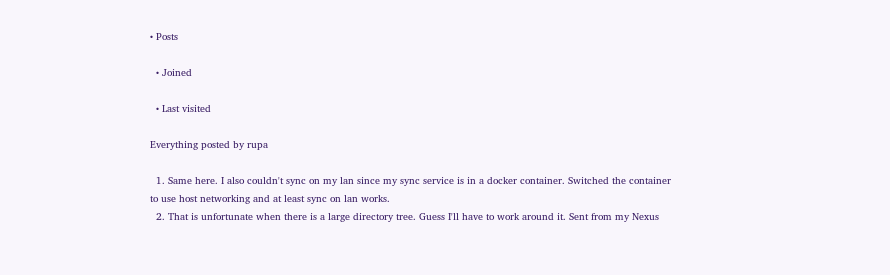• Posts

  • Joined

  • Last visited

Everything posted by rupa

  1. Same here. I also couldn't sync on my lan since my sync service is in a docker container. Switched the container to use host networking and at least sync on lan works.
  2. That is unfortunate when there is a large directory tree. Guess I'll have to work around it. Sent from my Nexus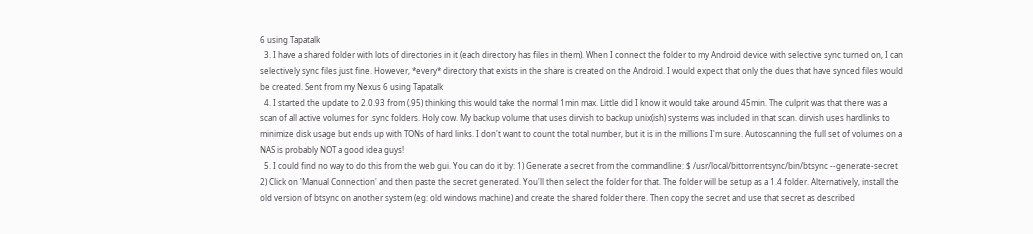6 using Tapatalk
  3. I have a shared folder with lots of directories in it (each directory has files in them). When I connect the folder to my Android device with selective sync turned on, I can selectively sync files just fine. However, *every* directory that exists in the share is created on the Android. I would expect that only the dues that have synced files would be created. Sent from my Nexus 6 using Tapatalk
  4. I started the update to 2.0.93 from (.95) thinking this would take the normal 1min max. Little did I know it would take around 45min. The culprit was that there was a scan of all active volumes for .sync folders. Holy cow. My backup volume that uses dirvish to backup unix(ish) systems was included in that scan. dirvish uses hardlinks to minimize disk usage but ends up with TONs of hard links. I don't want to count the total number, but it is in the millions I'm sure. Autoscanning the full set of volumes on a NAS is probably NOT a good idea guys!
  5. I could find no way to do this from the web gui. You can do it by: 1) Generate a secret from the commandline: $ /usr/local/bittorrentsync/bin/btsync --generate-secret 2) Click on 'Manual Connection' and then paste the secret generated. You'll then select the folder for that. The folder will be setup as a 1.4 folder. Alternatively, install the old version of btsync on another system (eg: old windows machine) and create the shared folder there. Then copy the secret and use that secret as described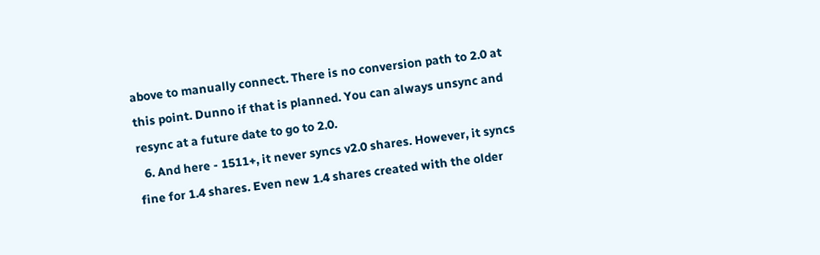above to manually connect. There is no conversion path to 2.0 at this point. Dunno if that is planned. You can always unsync and resync at a future date to go to 2.0.
  6. And here - 1511+, it never syncs v2.0 shares. However, it syncs fine for 1.4 shares. Even new 1.4 shares created with the older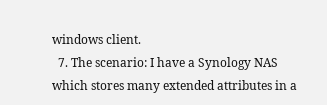windows client.
  7. The scenario: I have a Synology NAS which stores many extended attributes in a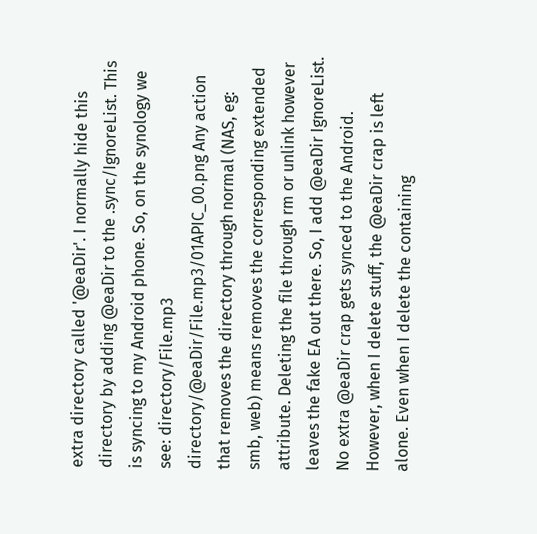extra directory called '@eaDir'. I normally hide this directory by adding @eaDir to the .sync/IgnoreList. This is syncing to my Android phone. So, on the synology we see: directory/File.mp3 directory/@eaDir/File.mp3/01APIC_00.png Any action that removes the directory through normal (NAS, eg: smb, web) means removes the corresponding extended attribute. Deleting the file through rm or unlink however leaves the fake EA out there. So, I add @eaDir IgnoreList. No extra @eaDir crap gets synced to the Android. However, when I delete stuff, the @eaDir crap is left alone. Even when I delete the containing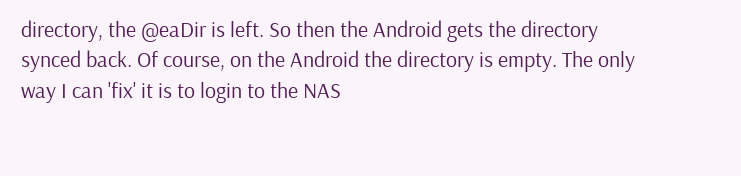directory, the @eaDir is left. So then the Android gets the directory synced back. Of course, on the Android the directory is empty. The only way I can 'fix' it is to login to the NAS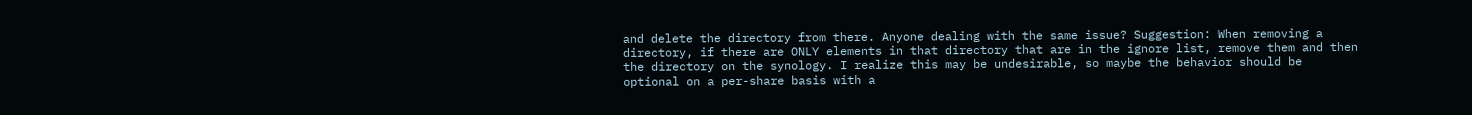and delete the directory from there. Anyone dealing with the same issue? Suggestion: When removing a directory, if there are ONLY elements in that directory that are in the ignore list, remove them and then the directory on the synology. I realize this may be undesirable, so maybe the behavior should be optional on a per-share basis with a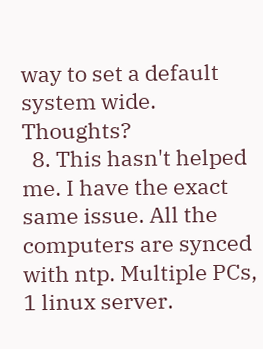way to set a default system wide. Thoughts?
  8. This hasn't helped me. I have the exact same issue. All the computers are synced with ntp. Multiple PCs, 1 linux server.